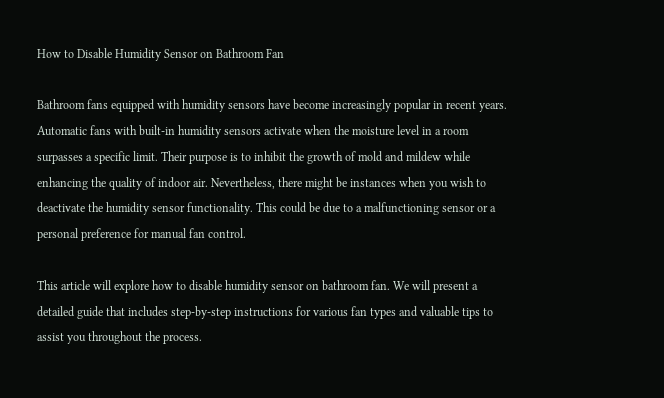How to Disable Humidity Sensor on Bathroom Fan

Bathroom fans equipped with humidity sensors have become increasingly popular in recent years. Automatic fans with built-in humidity sensors activate when the moisture level in a room surpasses a specific limit. Their purpose is to inhibit the growth of mold and mildew while enhancing the quality of indoor air. Nevertheless, there might be instances when you wish to deactivate the humidity sensor functionality. This could be due to a malfunctioning sensor or a personal preference for manual fan control.

This article will explore how to disable humidity sensor on bathroom fan. We will present a detailed guide that includes step-by-step instructions for various fan types and valuable tips to assist you throughout the process.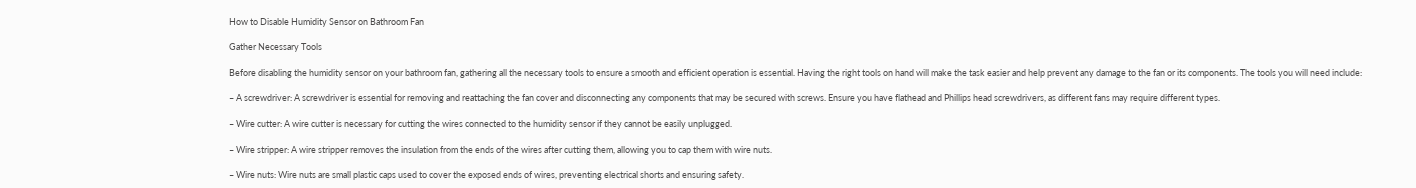How to Disable Humidity Sensor on Bathroom Fan

Gather Necessary Tools

Before disabling the humidity sensor on your bathroom fan, gathering all the necessary tools to ensure a smooth and efficient operation is essential. Having the right tools on hand will make the task easier and help prevent any damage to the fan or its components. The tools you will need include:

– A screwdriver: A screwdriver is essential for removing and reattaching the fan cover and disconnecting any components that may be secured with screws. Ensure you have flathead and Phillips head screwdrivers, as different fans may require different types.

– Wire cutter: A wire cutter is necessary for cutting the wires connected to the humidity sensor if they cannot be easily unplugged.

– Wire stripper: A wire stripper removes the insulation from the ends of the wires after cutting them, allowing you to cap them with wire nuts.

– Wire nuts: Wire nuts are small plastic caps used to cover the exposed ends of wires, preventing electrical shorts and ensuring safety.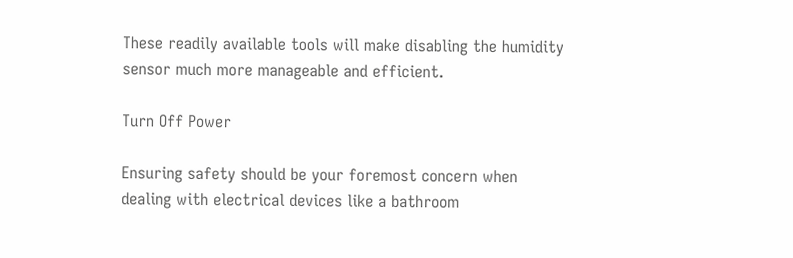These readily available tools will make disabling the humidity sensor much more manageable and efficient.

Turn Off Power

Ensuring safety should be your foremost concern when dealing with electrical devices like a bathroom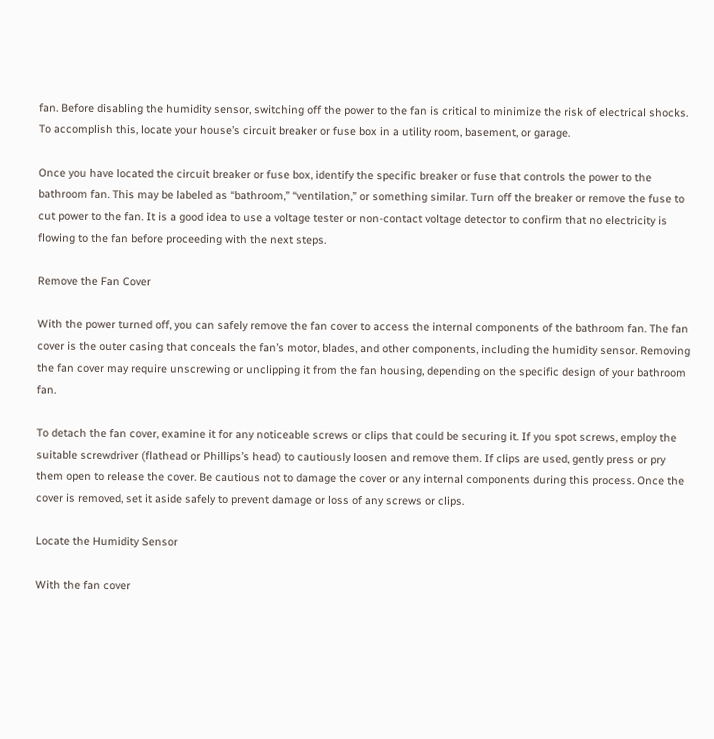fan. Before disabling the humidity sensor, switching off the power to the fan is critical to minimize the risk of electrical shocks. To accomplish this, locate your house’s circuit breaker or fuse box in a utility room, basement, or garage.

Once you have located the circuit breaker or fuse box, identify the specific breaker or fuse that controls the power to the bathroom fan. This may be labeled as “bathroom,” “ventilation,” or something similar. Turn off the breaker or remove the fuse to cut power to the fan. It is a good idea to use a voltage tester or non-contact voltage detector to confirm that no electricity is flowing to the fan before proceeding with the next steps.

Remove the Fan Cover

With the power turned off, you can safely remove the fan cover to access the internal components of the bathroom fan. The fan cover is the outer casing that conceals the fan’s motor, blades, and other components, including the humidity sensor. Removing the fan cover may require unscrewing or unclipping it from the fan housing, depending on the specific design of your bathroom fan.

To detach the fan cover, examine it for any noticeable screws or clips that could be securing it. If you spot screws, employ the suitable screwdriver (flathead or Phillips’s head) to cautiously loosen and remove them. If clips are used, gently press or pry them open to release the cover. Be cautious not to damage the cover or any internal components during this process. Once the cover is removed, set it aside safely to prevent damage or loss of any screws or clips.

Locate the Humidity Sensor

With the fan cover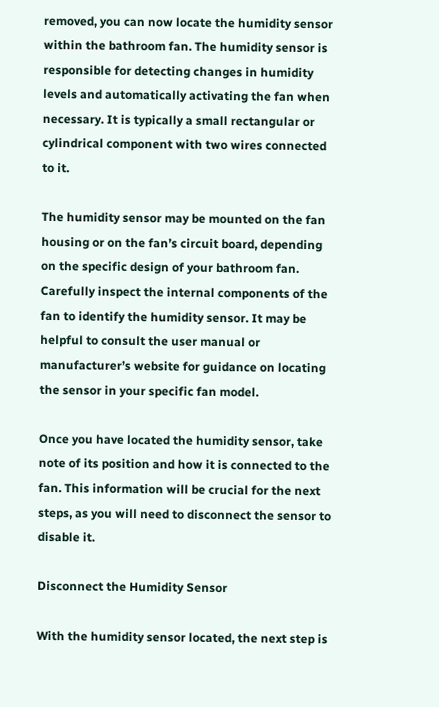removed, you can now locate the humidity sensor within the bathroom fan. The humidity sensor is responsible for detecting changes in humidity levels and automatically activating the fan when necessary. It is typically a small rectangular or cylindrical component with two wires connected to it.

The humidity sensor may be mounted on the fan housing or on the fan’s circuit board, depending on the specific design of your bathroom fan. Carefully inspect the internal components of the fan to identify the humidity sensor. It may be helpful to consult the user manual or manufacturer’s website for guidance on locating the sensor in your specific fan model.

Once you have located the humidity sensor, take note of its position and how it is connected to the fan. This information will be crucial for the next steps, as you will need to disconnect the sensor to disable it.

Disconnect the Humidity Sensor

With the humidity sensor located, the next step is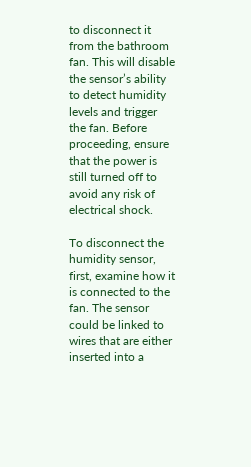to disconnect it from the bathroom fan. This will disable the sensor’s ability to detect humidity levels and trigger the fan. Before proceeding, ensure that the power is still turned off to avoid any risk of electrical shock.

To disconnect the humidity sensor, first, examine how it is connected to the fan. The sensor could be linked to wires that are either inserted into a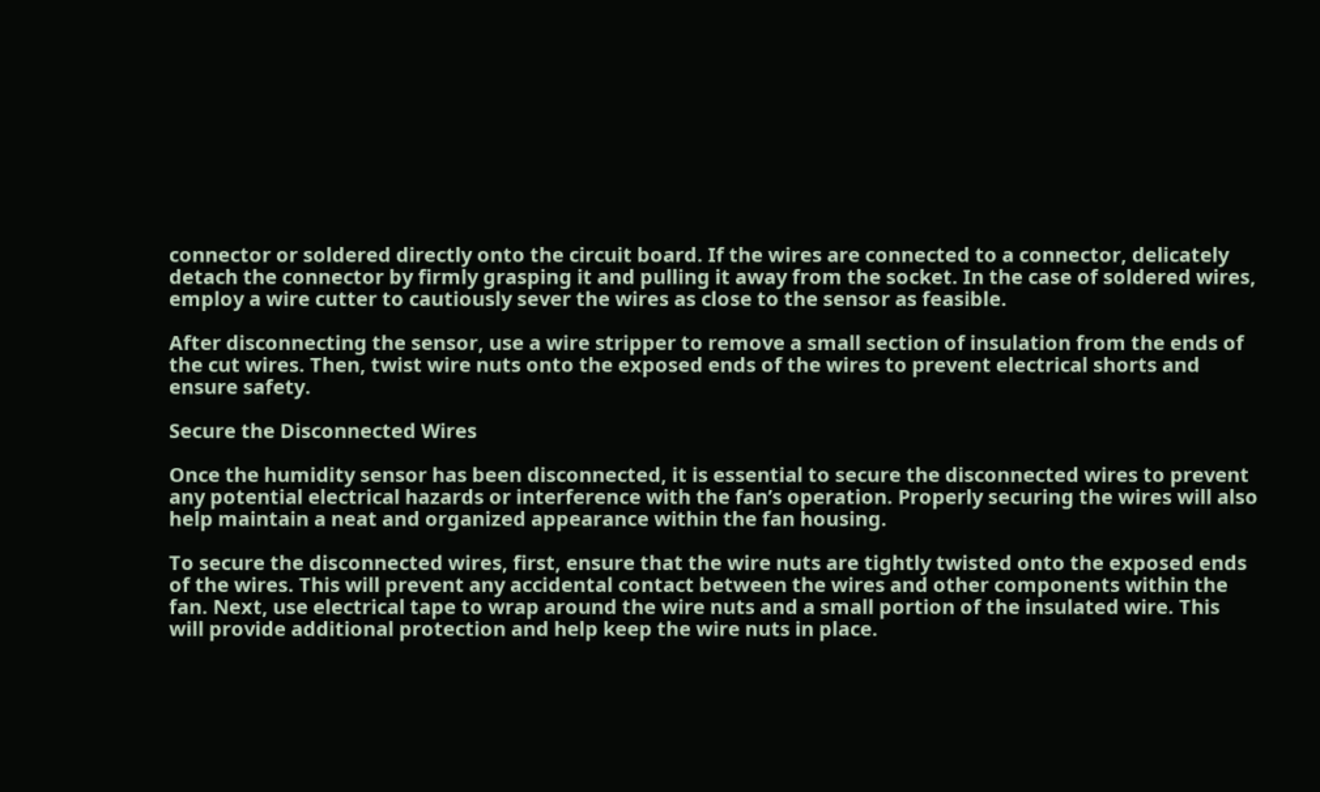connector or soldered directly onto the circuit board. If the wires are connected to a connector, delicately detach the connector by firmly grasping it and pulling it away from the socket. In the case of soldered wires, employ a wire cutter to cautiously sever the wires as close to the sensor as feasible.

After disconnecting the sensor, use a wire stripper to remove a small section of insulation from the ends of the cut wires. Then, twist wire nuts onto the exposed ends of the wires to prevent electrical shorts and ensure safety.

Secure the Disconnected Wires

Once the humidity sensor has been disconnected, it is essential to secure the disconnected wires to prevent any potential electrical hazards or interference with the fan’s operation. Properly securing the wires will also help maintain a neat and organized appearance within the fan housing.

To secure the disconnected wires, first, ensure that the wire nuts are tightly twisted onto the exposed ends of the wires. This will prevent any accidental contact between the wires and other components within the fan. Next, use electrical tape to wrap around the wire nuts and a small portion of the insulated wire. This will provide additional protection and help keep the wire nuts in place.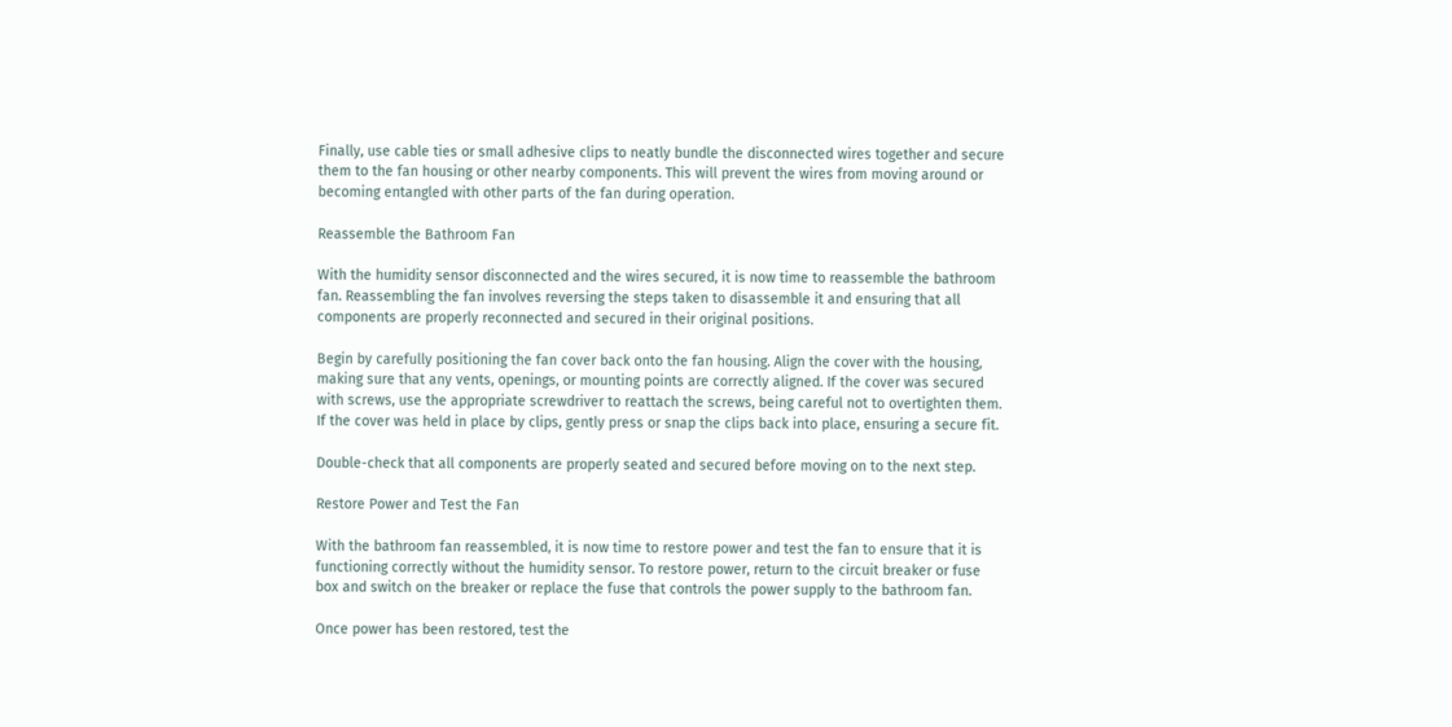Finally, use cable ties or small adhesive clips to neatly bundle the disconnected wires together and secure them to the fan housing or other nearby components. This will prevent the wires from moving around or becoming entangled with other parts of the fan during operation.

Reassemble the Bathroom Fan

With the humidity sensor disconnected and the wires secured, it is now time to reassemble the bathroom fan. Reassembling the fan involves reversing the steps taken to disassemble it and ensuring that all components are properly reconnected and secured in their original positions.

Begin by carefully positioning the fan cover back onto the fan housing. Align the cover with the housing, making sure that any vents, openings, or mounting points are correctly aligned. If the cover was secured with screws, use the appropriate screwdriver to reattach the screws, being careful not to overtighten them. If the cover was held in place by clips, gently press or snap the clips back into place, ensuring a secure fit.

Double-check that all components are properly seated and secured before moving on to the next step.

Restore Power and Test the Fan

With the bathroom fan reassembled, it is now time to restore power and test the fan to ensure that it is functioning correctly without the humidity sensor. To restore power, return to the circuit breaker or fuse box and switch on the breaker or replace the fuse that controls the power supply to the bathroom fan.

Once power has been restored, test the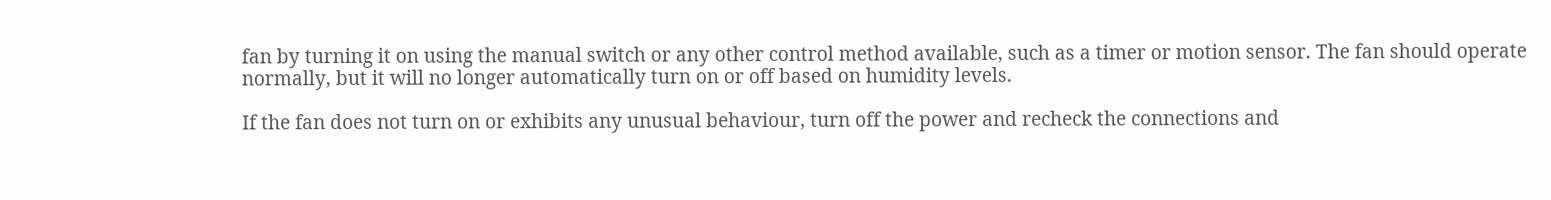fan by turning it on using the manual switch or any other control method available, such as a timer or motion sensor. The fan should operate normally, but it will no longer automatically turn on or off based on humidity levels.

If the fan does not turn on or exhibits any unusual behaviour, turn off the power and recheck the connections and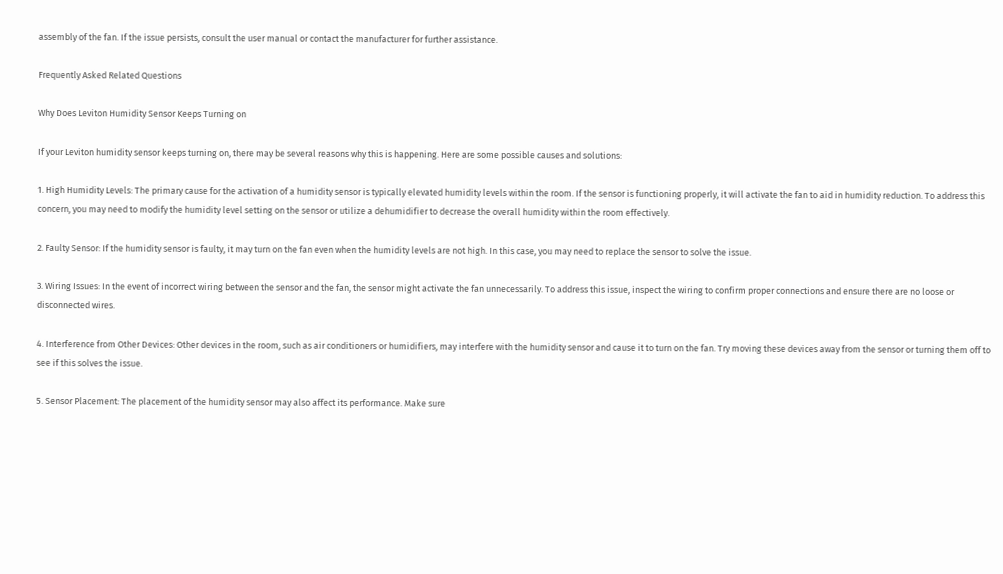assembly of the fan. If the issue persists, consult the user manual or contact the manufacturer for further assistance.

Frequently Asked Related Questions

Why Does Leviton Humidity Sensor Keeps Turning on

If your Leviton humidity sensor keeps turning on, there may be several reasons why this is happening. Here are some possible causes and solutions:

1. High Humidity Levels: The primary cause for the activation of a humidity sensor is typically elevated humidity levels within the room. If the sensor is functioning properly, it will activate the fan to aid in humidity reduction. To address this concern, you may need to modify the humidity level setting on the sensor or utilize a dehumidifier to decrease the overall humidity within the room effectively.

2. Faulty Sensor: If the humidity sensor is faulty, it may turn on the fan even when the humidity levels are not high. In this case, you may need to replace the sensor to solve the issue.

3. Wiring Issues: In the event of incorrect wiring between the sensor and the fan, the sensor might activate the fan unnecessarily. To address this issue, inspect the wiring to confirm proper connections and ensure there are no loose or disconnected wires.

4. Interference from Other Devices: Other devices in the room, such as air conditioners or humidifiers, may interfere with the humidity sensor and cause it to turn on the fan. Try moving these devices away from the sensor or turning them off to see if this solves the issue.

5. Sensor Placement: The placement of the humidity sensor may also affect its performance. Make sure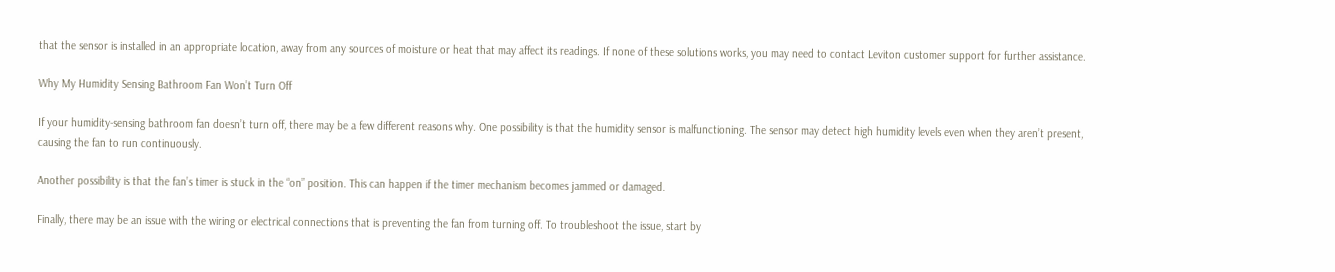that the sensor is installed in an appropriate location, away from any sources of moisture or heat that may affect its readings. If none of these solutions works, you may need to contact Leviton customer support for further assistance.

Why My Humidity Sensing Bathroom Fan Won’t Turn Off

If your humidity-sensing bathroom fan doesn’t turn off, there may be a few different reasons why. One possibility is that the humidity sensor is malfunctioning. The sensor may detect high humidity levels even when they aren’t present, causing the fan to run continuously.

Another possibility is that the fan’s timer is stuck in the “on” position. This can happen if the timer mechanism becomes jammed or damaged.

Finally, there may be an issue with the wiring or electrical connections that is preventing the fan from turning off. To troubleshoot the issue, start by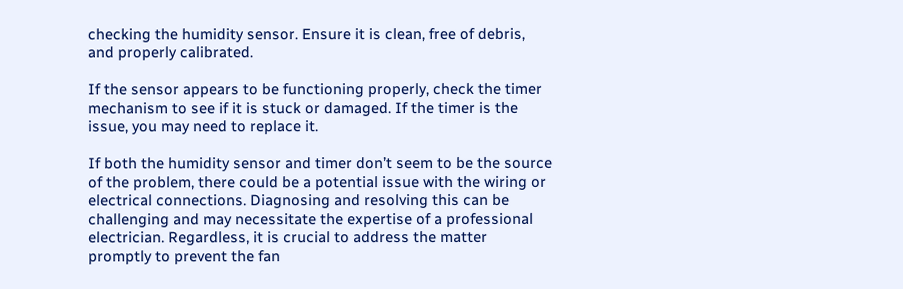checking the humidity sensor. Ensure it is clean, free of debris, and properly calibrated.

If the sensor appears to be functioning properly, check the timer mechanism to see if it is stuck or damaged. If the timer is the issue, you may need to replace it.

If both the humidity sensor and timer don’t seem to be the source of the problem, there could be a potential issue with the wiring or electrical connections. Diagnosing and resolving this can be challenging and may necessitate the expertise of a professional electrician. Regardless, it is crucial to address the matter promptly to prevent the fan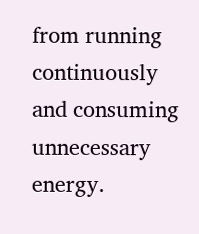from running continuously and consuming unnecessary energy.